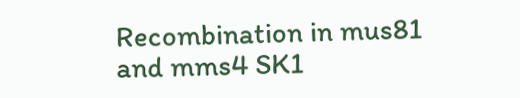Recombination in mus81 and mms4 SK1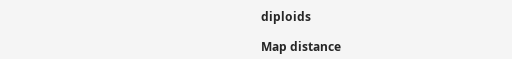diploids

Map distance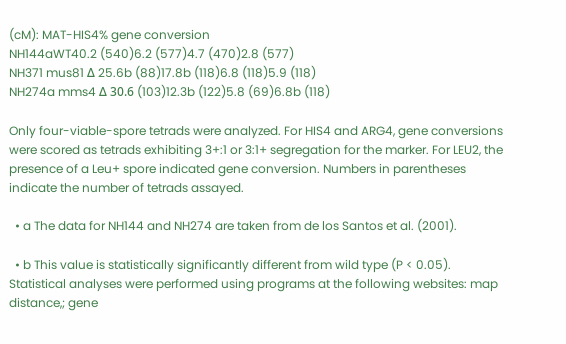(cM): MAT-HIS4% gene conversion
NH144aWT40.2 (540)6.2 (577)4.7 (470)2.8 (577)
NH371 mus81 Δ 25.6b (88)17.8b (118)6.8 (118)5.9 (118)
NH274a mms4 Δ 30.6 (103)12.3b (122)5.8 (69)6.8b (118)

Only four-viable-spore tetrads were analyzed. For HIS4 and ARG4, gene conversions were scored as tetrads exhibiting 3+:1 or 3:1+ segregation for the marker. For LEU2, the presence of a Leu+ spore indicated gene conversion. Numbers in parentheses indicate the number of tetrads assayed.

  • a The data for NH144 and NH274 are taken from de los Santos et al. (2001).

  • b This value is statistically significantly different from wild type (P < 0.05). Statistical analyses were performed using programs at the following websites: map distance,; gene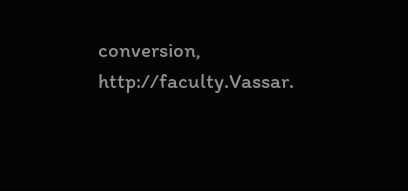conversion, http://faculty.Vassar.